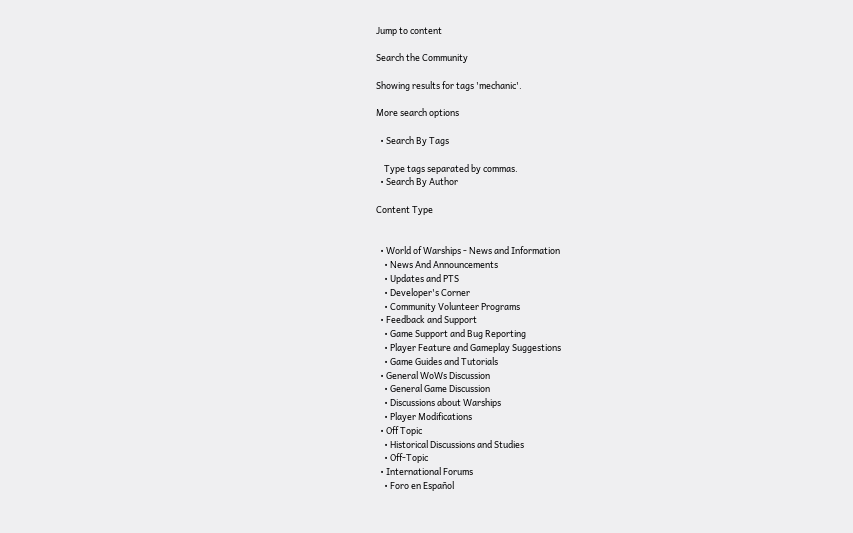Jump to content

Search the Community

Showing results for tags 'mechanic'.

More search options

  • Search By Tags

    Type tags separated by commas.
  • Search By Author

Content Type


  • World of Warships - News and Information
    • News And Announcements
    • Updates and PTS
    • Developer's Corner
    • Community Volunteer Programs
  • Feedback and Support
    • Game Support and Bug Reporting
    • Player Feature and Gameplay Suggestions
    • Game Guides and Tutorials
  • General WoWs Discussion
    • General Game Discussion
    • Discussions about Warships
    • Player Modifications
  • Off Topic
    • Historical Discussions and Studies
    • Off-Topic
  • International Forums
    • Foro en Español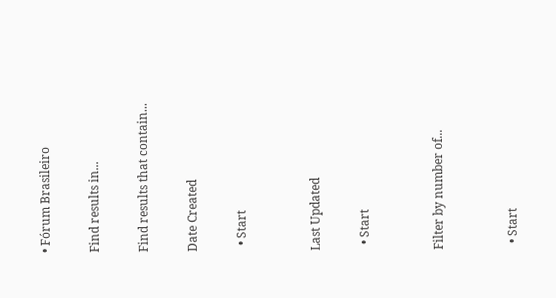• Fórum Brasileiro

Find results in...

Find results that contain...

Date Created

  • Start


Last Updated

  • Start


Filter by number of...


  • Start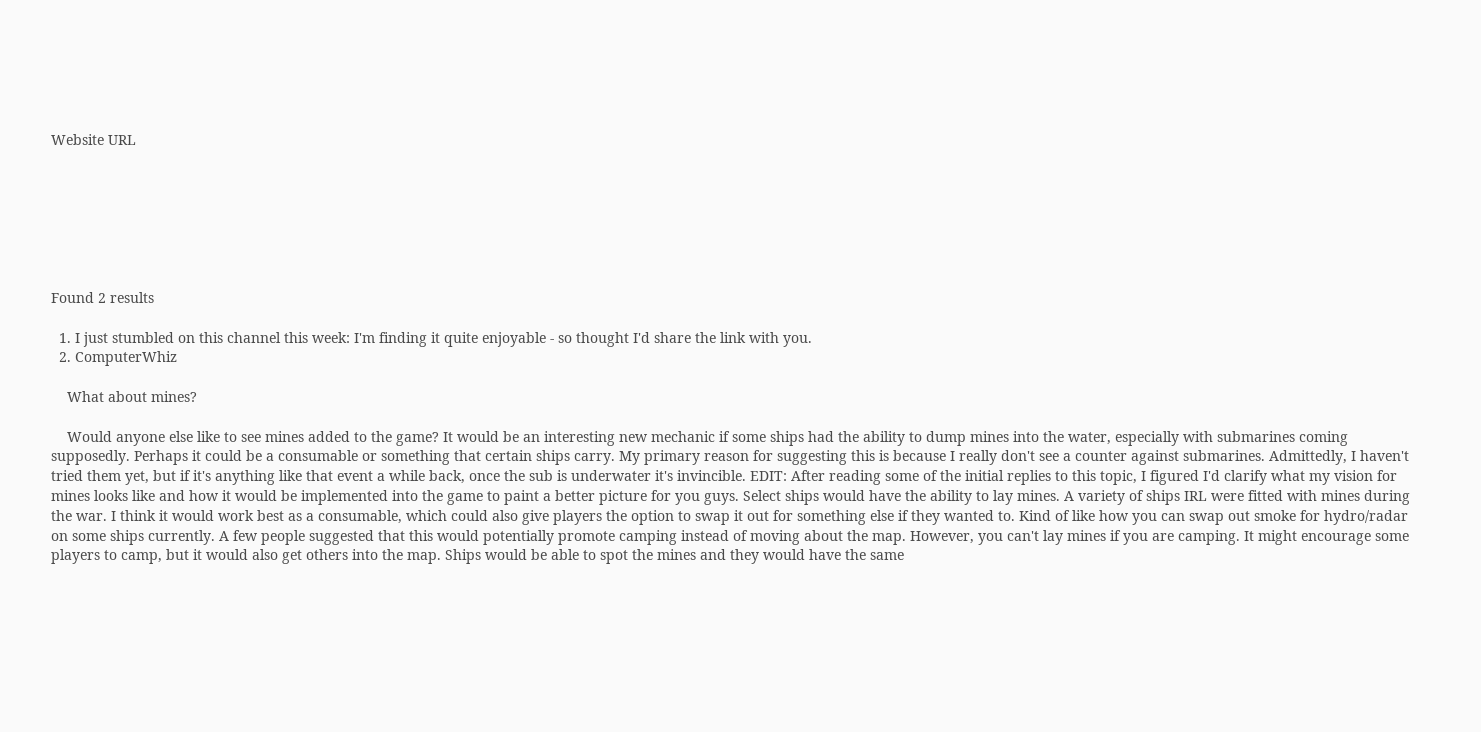Website URL







Found 2 results

  1. I just stumbled on this channel this week: I'm finding it quite enjoyable - so thought I'd share the link with you.
  2. ComputerWhiz

    What about mines?

    Would anyone else like to see mines added to the game? It would be an interesting new mechanic if some ships had the ability to dump mines into the water, especially with submarines coming supposedly. Perhaps it could be a consumable or something that certain ships carry. My primary reason for suggesting this is because I really don't see a counter against submarines. Admittedly, I haven't tried them yet, but if it's anything like that event a while back, once the sub is underwater it's invincible. EDIT: After reading some of the initial replies to this topic, I figured I'd clarify what my vision for mines looks like and how it would be implemented into the game to paint a better picture for you guys. Select ships would have the ability to lay mines. A variety of ships IRL were fitted with mines during the war. I think it would work best as a consumable, which could also give players the option to swap it out for something else if they wanted to. Kind of like how you can swap out smoke for hydro/radar on some ships currently. A few people suggested that this would potentially promote camping instead of moving about the map. However, you can't lay mines if you are camping. It might encourage some players to camp, but it would also get others into the map. Ships would be able to spot the mines and they would have the same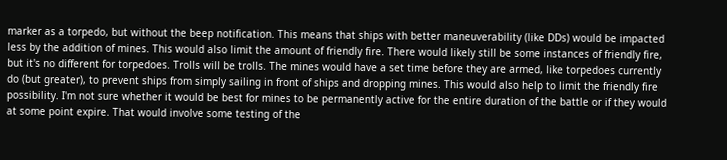marker as a torpedo, but without the beep notification. This means that ships with better maneuverability (like DDs) would be impacted less by the addition of mines. This would also limit the amount of friendly fire. There would likely still be some instances of friendly fire, but it's no different for torpedoes. Trolls will be trolls. The mines would have a set time before they are armed, like torpedoes currently do (but greater), to prevent ships from simply sailing in front of ships and dropping mines. This would also help to limit the friendly fire possibility. I'm not sure whether it would be best for mines to be permanently active for the entire duration of the battle or if they would at some point expire. That would involve some testing of the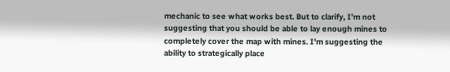mechanic to see what works best. But to clarify, I'm not suggesting that you should be able to lay enough mines to completely cover the map with mines. I'm suggesting the ability to strategically place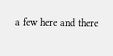a few here and there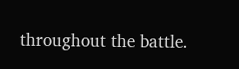throughout the battle.